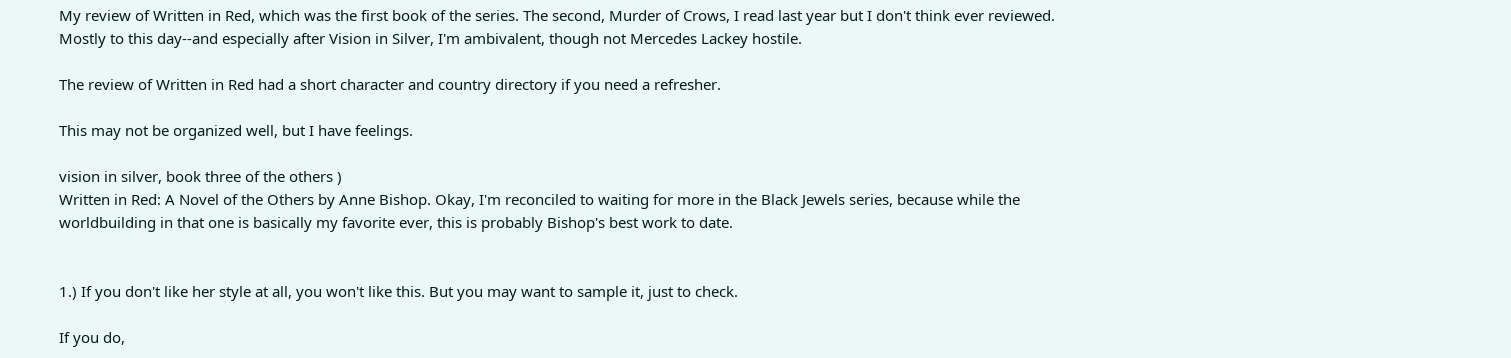My review of Written in Red, which was the first book of the series. The second, Murder of Crows, I read last year but I don't think ever reviewed. Mostly to this day--and especially after Vision in Silver, I'm ambivalent, though not Mercedes Lackey hostile.

The review of Written in Red had a short character and country directory if you need a refresher.

This may not be organized well, but I have feelings.

vision in silver, book three of the others )
Written in Red: A Novel of the Others by Anne Bishop. Okay, I'm reconciled to waiting for more in the Black Jewels series, because while the worldbuilding in that one is basically my favorite ever, this is probably Bishop's best work to date.


1.) If you don't like her style at all, you won't like this. But you may want to sample it, just to check.

If you do,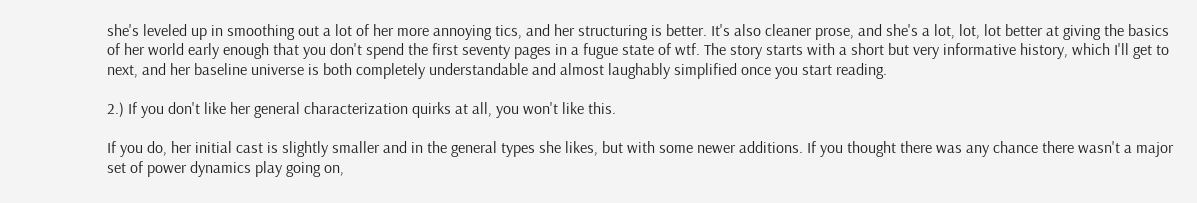she's leveled up in smoothing out a lot of her more annoying tics, and her structuring is better. It's also cleaner prose, and she's a lot, lot, lot better at giving the basics of her world early enough that you don't spend the first seventy pages in a fugue state of wtf. The story starts with a short but very informative history, which I'll get to next, and her baseline universe is both completely understandable and almost laughably simplified once you start reading.

2.) If you don't like her general characterization quirks at all, you won't like this.

If you do, her initial cast is slightly smaller and in the general types she likes, but with some newer additions. If you thought there was any chance there wasn't a major set of power dynamics play going on,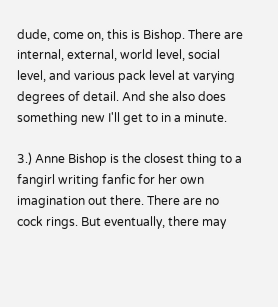dude, come on, this is Bishop. There are internal, external, world level, social level, and various pack level at varying degrees of detail. And she also does something new I'll get to in a minute.

3.) Anne Bishop is the closest thing to a fangirl writing fanfic for her own imagination out there. There are no cock rings. But eventually, there may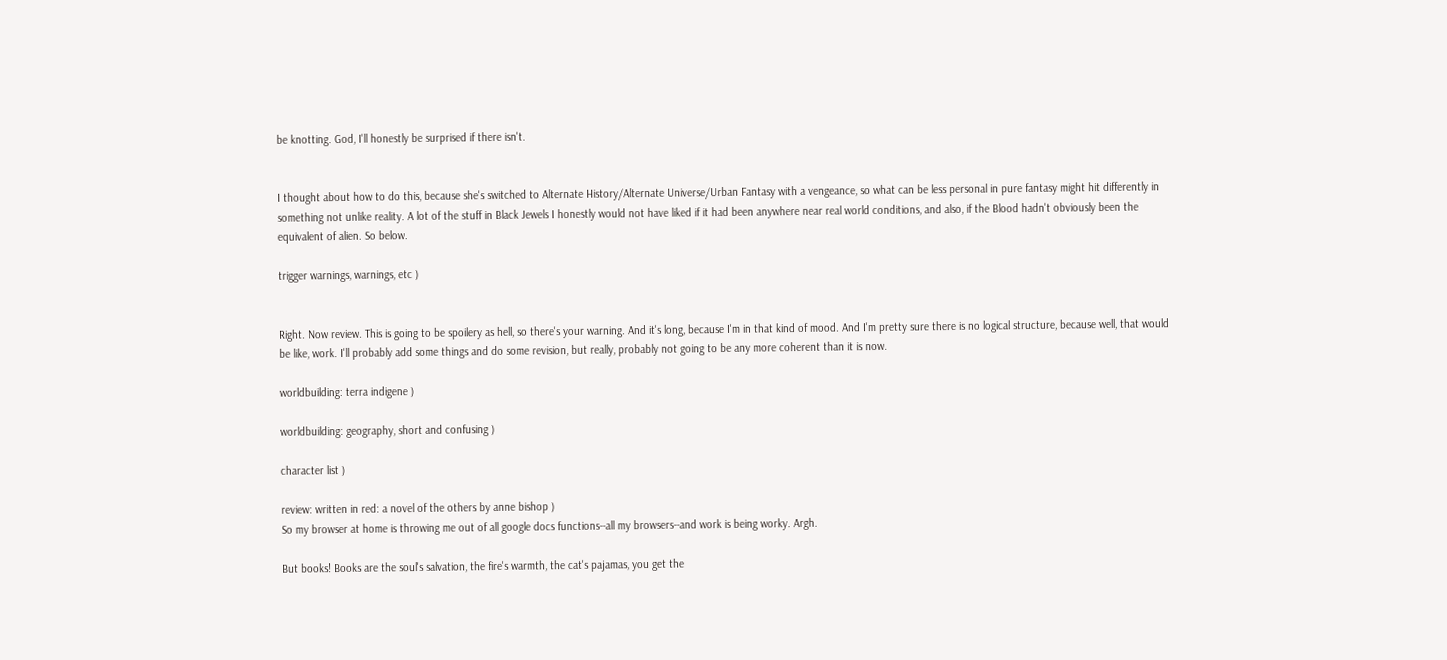be knotting. God, I'll honestly be surprised if there isn't.


I thought about how to do this, because she's switched to Alternate History/Alternate Universe/Urban Fantasy with a vengeance, so what can be less personal in pure fantasy might hit differently in something not unlike reality. A lot of the stuff in Black Jewels I honestly would not have liked if it had been anywhere near real world conditions, and also, if the Blood hadn't obviously been the equivalent of alien. So below.

trigger warnings, warnings, etc )


Right. Now review. This is going to be spoilery as hell, so there's your warning. And it's long, because I'm in that kind of mood. And I'm pretty sure there is no logical structure, because well, that would be like, work. I'll probably add some things and do some revision, but really, probably not going to be any more coherent than it is now.

worldbuilding: terra indigene )

worldbuilding: geography, short and confusing )

character list )

review: written in red: a novel of the others by anne bishop )
So my browser at home is throwing me out of all google docs functions--all my browsers--and work is being worky. Argh.

But books! Books are the soul's salvation, the fire's warmth, the cat's pajamas, you get the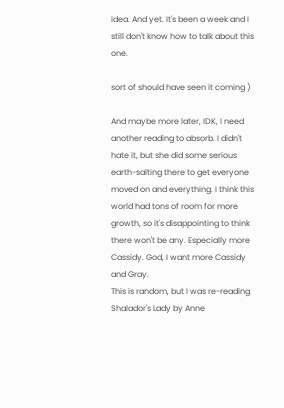idea. And yet. It's been a week and I still don't know how to talk about this one.

sort of should have seen it coming )

And maybe more later, IDK, I need another reading to absorb. I didn't hate it, but she did some serious earth-salting there to get everyone moved on and everything. I think this world had tons of room for more growth, so it's disappointing to think there won't be any. Especially more Cassidy. God, I want more Cassidy and Gray.
This is random, but I was re-reading Shalador's Lady by Anne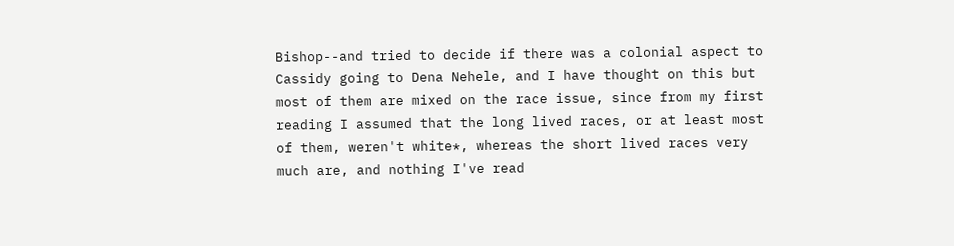Bishop--and tried to decide if there was a colonial aspect to Cassidy going to Dena Nehele, and I have thought on this but most of them are mixed on the race issue, since from my first reading I assumed that the long lived races, or at least most of them, weren't white*, whereas the short lived races very much are, and nothing I've read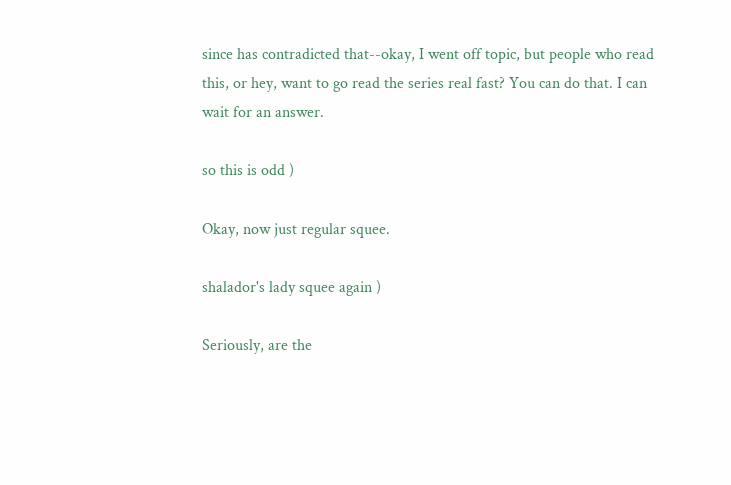since has contradicted that--okay, I went off topic, but people who read this, or hey, want to go read the series real fast? You can do that. I can wait for an answer.

so this is odd )

Okay, now just regular squee.

shalador's lady squee again )

Seriously, are the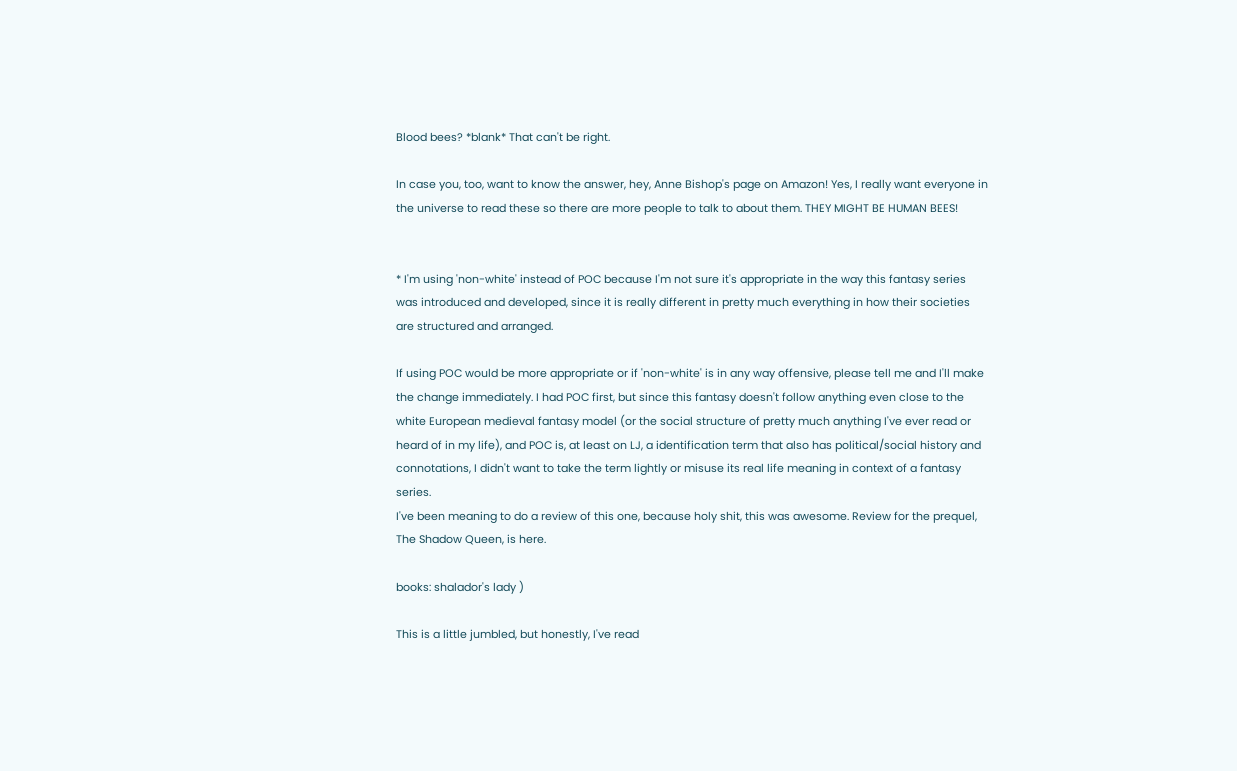Blood bees? *blank* That can't be right.

In case you, too, want to know the answer, hey, Anne Bishop's page on Amazon! Yes, I really want everyone in the universe to read these so there are more people to talk to about them. THEY MIGHT BE HUMAN BEES!


* I'm using 'non-white' instead of POC because I'm not sure it's appropriate in the way this fantasy series was introduced and developed, since it is really different in pretty much everything in how their societies are structured and arranged.

If using POC would be more appropriate or if 'non-white' is in any way offensive, please tell me and I'll make the change immediately. I had POC first, but since this fantasy doesn't follow anything even close to the white European medieval fantasy model (or the social structure of pretty much anything I've ever read or heard of in my life), and POC is, at least on LJ, a identification term that also has political/social history and connotations, I didn't want to take the term lightly or misuse its real life meaning in context of a fantasy series.
I've been meaning to do a review of this one, because holy shit, this was awesome. Review for the prequel, The Shadow Queen, is here.

books: shalador's lady )

This is a little jumbled, but honestly, I've read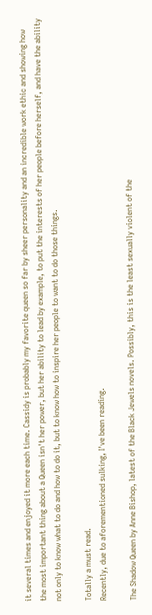it several times and enjoyed it more each time. Cassidy is probably my favorite queen so far by sheer personality and an incredible work ethic and showing how the most important thing about a Queen isn't her power, but her ability to lead by example, to put the interests of her people before herself, and have the ability not only to know what to do and how to do it, but to know how to inspire her people to want to do those things.

Totally a must read.
Recently, due to aforementioned sulking, I've been reading.

The Shadow Queen by Anne Bishop, latest of the Black Jewels novels. Possibly, this is the least sexually violent of the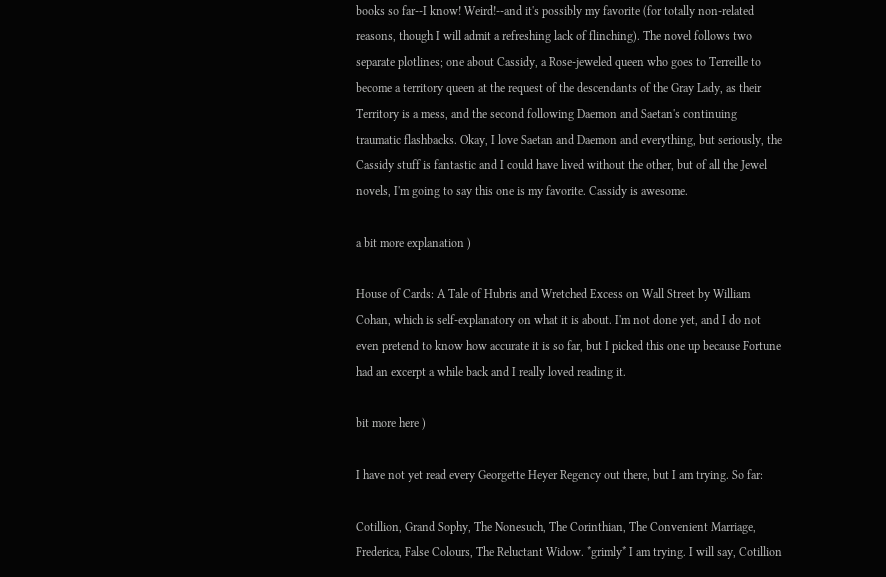books so far--I know! Weird!--and it's possibly my favorite (for totally non-related reasons, though I will admit a refreshing lack of flinching). The novel follows two separate plotlines; one about Cassidy, a Rose-jeweled queen who goes to Terreille to become a territory queen at the request of the descendants of the Gray Lady, as their Territory is a mess, and the second following Daemon and Saetan's continuing traumatic flashbacks. Okay, I love Saetan and Daemon and everything, but seriously, the Cassidy stuff is fantastic and I could have lived without the other, but of all the Jewel novels, I'm going to say this one is my favorite. Cassidy is awesome.

a bit more explanation )

House of Cards: A Tale of Hubris and Wretched Excess on Wall Street by William Cohan, which is self-explanatory on what it is about. I'm not done yet, and I do not even pretend to know how accurate it is so far, but I picked this one up because Fortune had an excerpt a while back and I really loved reading it.

bit more here )

I have not yet read every Georgette Heyer Regency out there, but I am trying. So far:

Cotillion, Grand Sophy, The Nonesuch, The Corinthian, The Convenient Marriage, Frederica, False Colours, The Reluctant Widow. *grimly* I am trying. I will say, Cotillion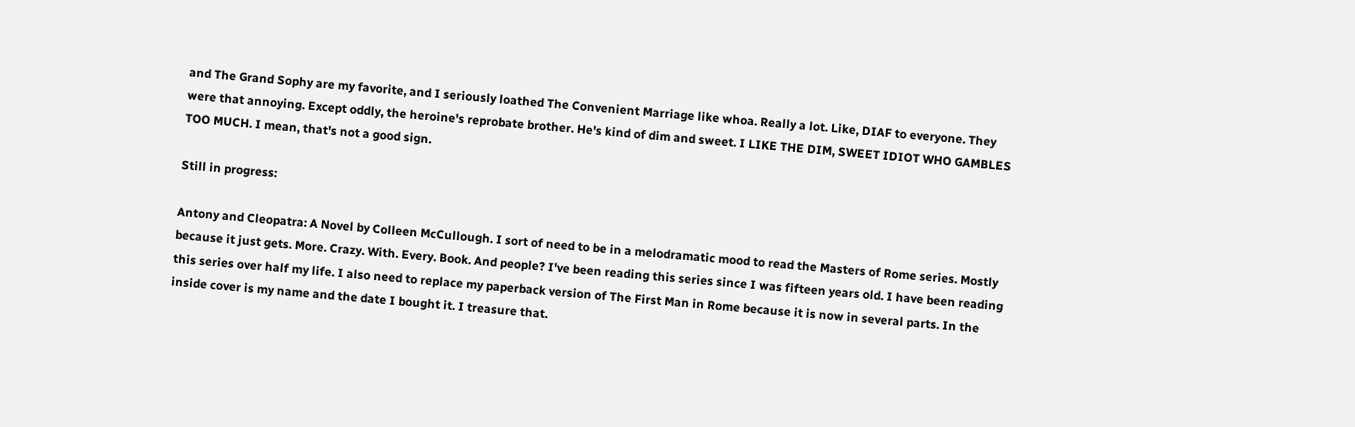and The Grand Sophy are my favorite, and I seriously loathed The Convenient Marriage like whoa. Really a lot. Like, DIAF to everyone. They were that annoying. Except oddly, the heroine's reprobate brother. He's kind of dim and sweet. I LIKE THE DIM, SWEET IDIOT WHO GAMBLES TOO MUCH. I mean, that's not a good sign.

Still in progress:

Antony and Cleopatra: A Novel by Colleen McCullough. I sort of need to be in a melodramatic mood to read the Masters of Rome series. Mostly because it just gets. More. Crazy. With. Every. Book. And people? I've been reading this series since I was fifteen years old. I have been reading this series over half my life. I also need to replace my paperback version of The First Man in Rome because it is now in several parts. In the inside cover is my name and the date I bought it. I treasure that.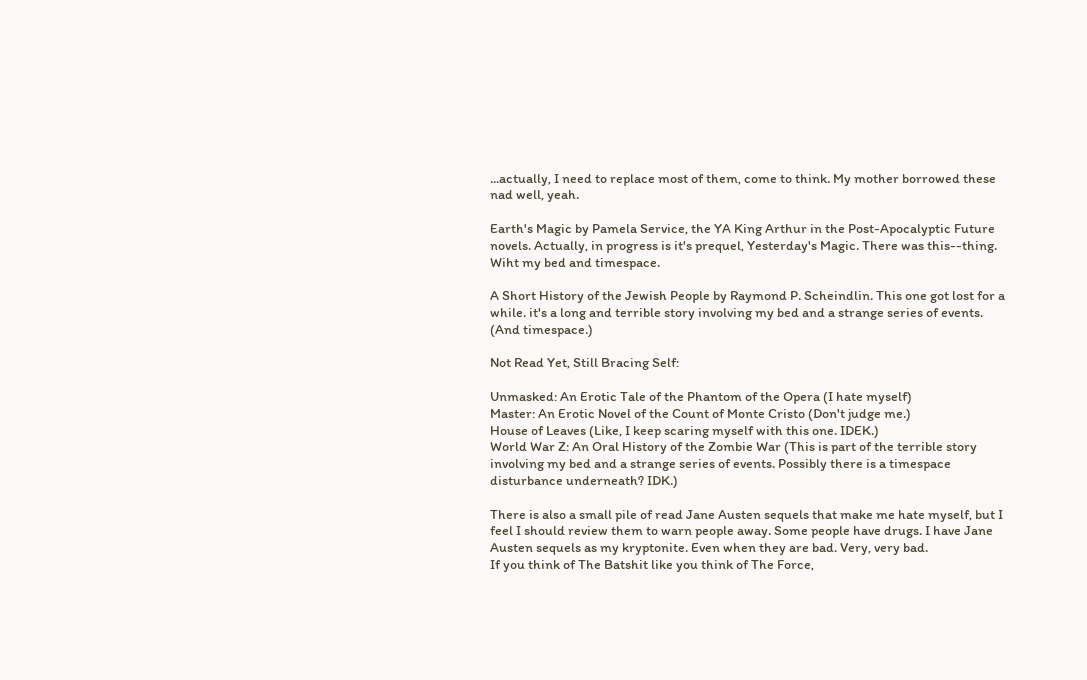...actually, I need to replace most of them, come to think. My mother borrowed these nad well, yeah.

Earth's Magic by Pamela Service, the YA King Arthur in the Post-Apocalyptic Future novels. Actually, in progress is it's prequel, Yesterday's Magic. There was this--thing. Wiht my bed and timespace.

A Short History of the Jewish People by Raymond P. Scheindlin. This one got lost for a while. it's a long and terrible story involving my bed and a strange series of events. (And timespace.)

Not Read Yet, Still Bracing Self:

Unmasked: An Erotic Tale of the Phantom of the Opera (I hate myself)
Master: An Erotic Novel of the Count of Monte Cristo (Don't judge me.)
House of Leaves (Like, I keep scaring myself with this one. IDEK.)
World War Z: An Oral History of the Zombie War (This is part of the terrible story involving my bed and a strange series of events. Possibly there is a timespace disturbance underneath? IDK.)

There is also a small pile of read Jane Austen sequels that make me hate myself, but I feel I should review them to warn people away. Some people have drugs. I have Jane Austen sequels as my kryptonite. Even when they are bad. Very, very bad.
If you think of The Batshit like you think of The Force,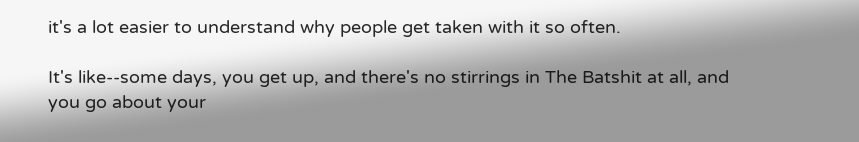it's a lot easier to understand why people get taken with it so often.

It's like--some days, you get up, and there's no stirrings in The Batshit at all, and you go about your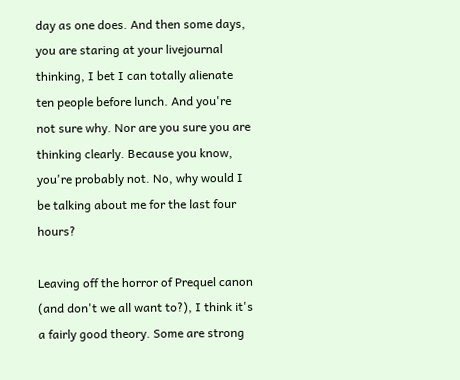day as one does. And then some days, you are staring at your livejournal thinking, I bet I can totally alienate ten people before lunch. And you're not sure why. Nor are you sure you are thinking clearly. Because you know, you're probably not. No, why would I be talking about me for the last four hours?

Leaving off the horror of Prequel canon (and don't we all want to?), I think it's a fairly good theory. Some are strong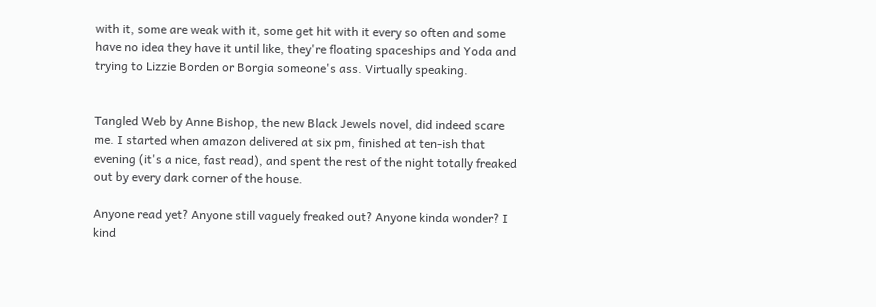with it, some are weak with it, some get hit with it every so often and some have no idea they have it until like, they're floating spaceships and Yoda and trying to Lizzie Borden or Borgia someone's ass. Virtually speaking.


Tangled Web by Anne Bishop, the new Black Jewels novel, did indeed scare me. I started when amazon delivered at six pm, finished at ten-ish that evening (it's a nice, fast read), and spent the rest of the night totally freaked out by every dark corner of the house.

Anyone read yet? Anyone still vaguely freaked out? Anyone kinda wonder? I kind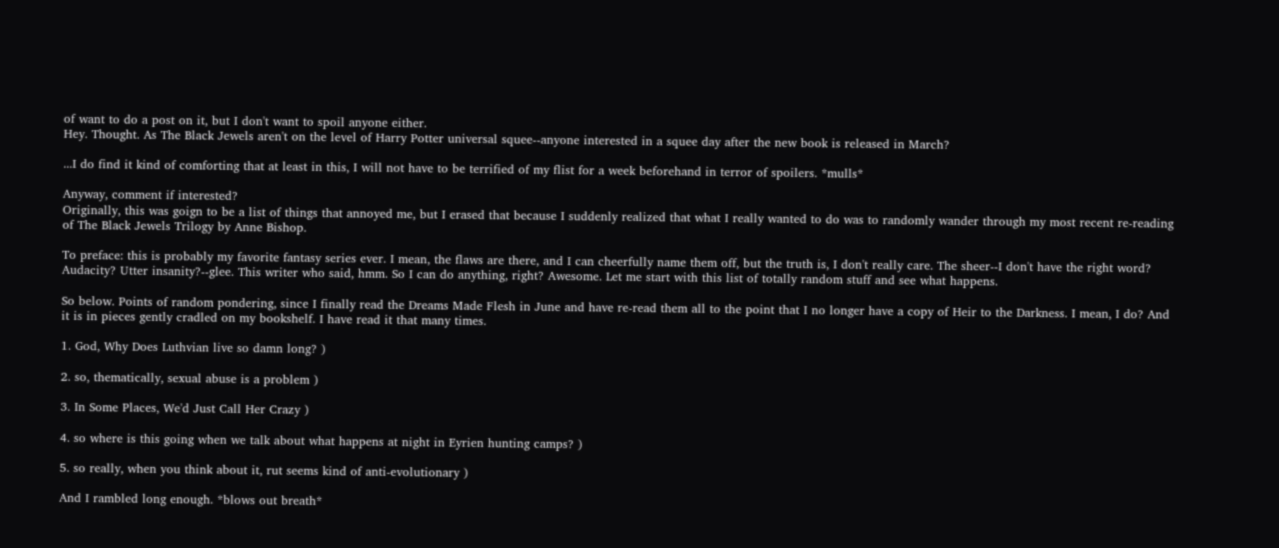of want to do a post on it, but I don't want to spoil anyone either.
Hey. Thought. As The Black Jewels aren't on the level of Harry Potter universal squee--anyone interested in a squee day after the new book is released in March?

...I do find it kind of comforting that at least in this, I will not have to be terrified of my flist for a week beforehand in terror of spoilers. *mulls*

Anyway, comment if interested?
Originally, this was goign to be a list of things that annoyed me, but I erased that because I suddenly realized that what I really wanted to do was to randomly wander through my most recent re-reading of The Black Jewels Trilogy by Anne Bishop.

To preface: this is probably my favorite fantasy series ever. I mean, the flaws are there, and I can cheerfully name them off, but the truth is, I don't really care. The sheer--I don't have the right word? Audacity? Utter insanity?--glee. This writer who said, hmm. So I can do anything, right? Awesome. Let me start with this list of totally random stuff and see what happens.

So below. Points of random pondering, since I finally read the Dreams Made Flesh in June and have re-read them all to the point that I no longer have a copy of Heir to the Darkness. I mean, I do? And it is in pieces gently cradled on my bookshelf. I have read it that many times.

1. God, Why Does Luthvian live so damn long? )

2. so, thematically, sexual abuse is a problem )

3. In Some Places, We'd Just Call Her Crazy )

4. so where is this going when we talk about what happens at night in Eyrien hunting camps? )

5. so really, when you think about it, rut seems kind of anti-evolutionary )

And I rambled long enough. *blows out breath*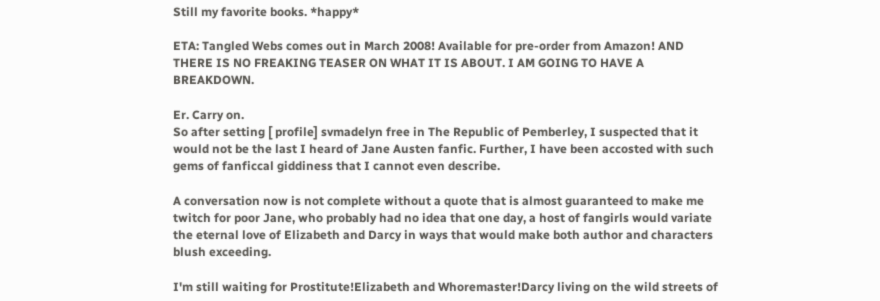Still my favorite books. *happy*

ETA: Tangled Webs comes out in March 2008! Available for pre-order from Amazon! AND THERE IS NO FREAKING TEASER ON WHAT IT IS ABOUT. I AM GOING TO HAVE A BREAKDOWN.

Er. Carry on.
So after setting [ profile] svmadelyn free in The Republic of Pemberley, I suspected that it would not be the last I heard of Jane Austen fanfic. Further, I have been accosted with such gems of fanficcal giddiness that I cannot even describe.

A conversation now is not complete without a quote that is almost guaranteed to make me twitch for poor Jane, who probably had no idea that one day, a host of fangirls would variate the eternal love of Elizabeth and Darcy in ways that would make both author and characters blush exceeding.

I'm still waiting for Prostitute!Elizabeth and Whoremaster!Darcy living on the wild streets of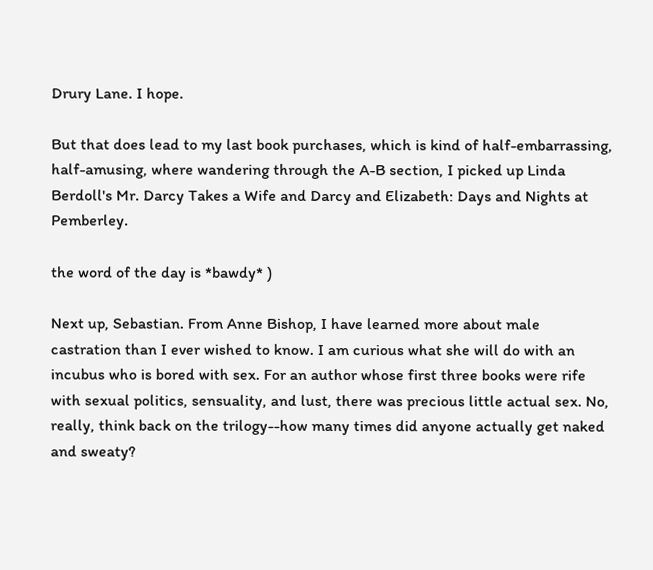Drury Lane. I hope.

But that does lead to my last book purchases, which is kind of half-embarrassing, half-amusing, where wandering through the A-B section, I picked up Linda Berdoll's Mr. Darcy Takes a Wife and Darcy and Elizabeth: Days and Nights at Pemberley.

the word of the day is *bawdy* )

Next up, Sebastian. From Anne Bishop, I have learned more about male castration than I ever wished to know. I am curious what she will do with an incubus who is bored with sex. For an author whose first three books were rife with sexual politics, sensuality, and lust, there was precious little actual sex. No, really, think back on the trilogy--how many times did anyone actually get naked and sweaty?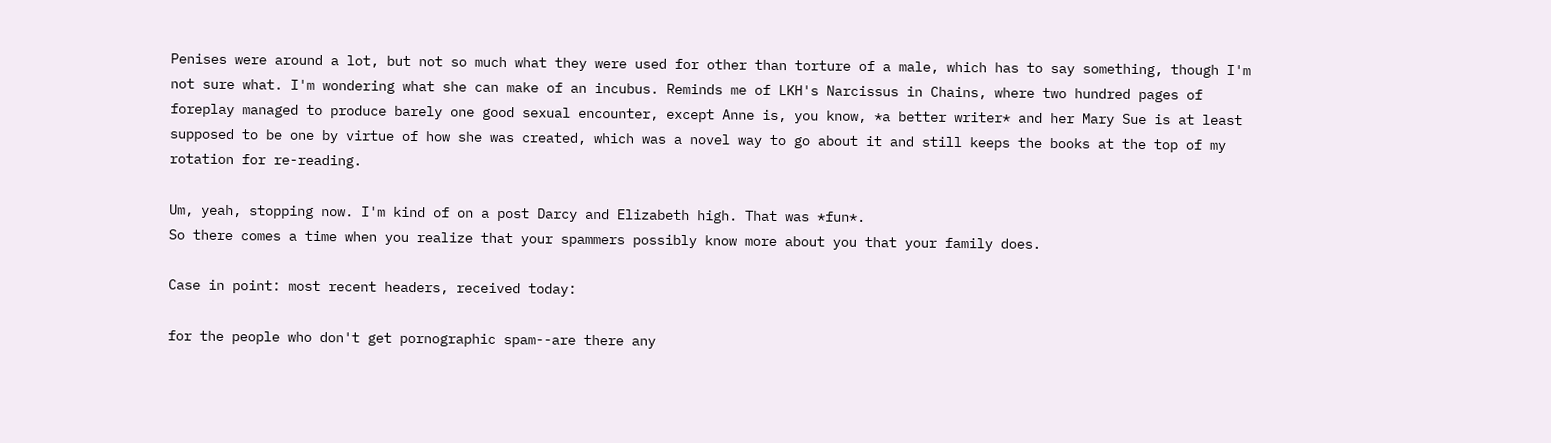Penises were around a lot, but not so much what they were used for other than torture of a male, which has to say something, though I'm not sure what. I'm wondering what she can make of an incubus. Reminds me of LKH's Narcissus in Chains, where two hundred pages of foreplay managed to produce barely one good sexual encounter, except Anne is, you know, *a better writer* and her Mary Sue is at least supposed to be one by virtue of how she was created, which was a novel way to go about it and still keeps the books at the top of my rotation for re-reading.

Um, yeah, stopping now. I'm kind of on a post Darcy and Elizabeth high. That was *fun*.
So there comes a time when you realize that your spammers possibly know more about you that your family does.

Case in point: most recent headers, received today:

for the people who don't get pornographic spam--are there any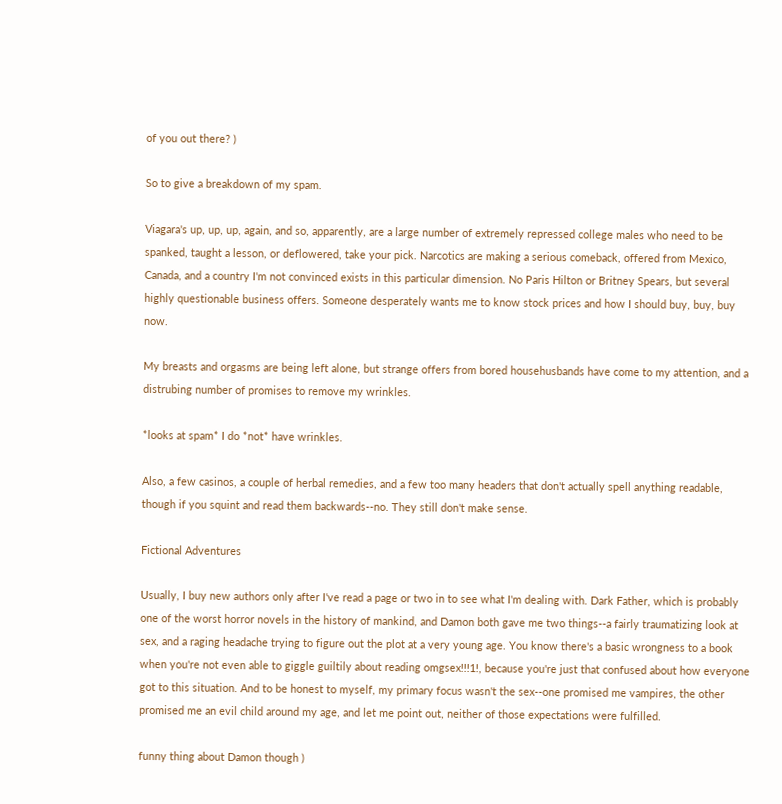of you out there? )

So to give a breakdown of my spam.

Viagara's up, up, up, again, and so, apparently, are a large number of extremely repressed college males who need to be spanked, taught a lesson, or deflowered, take your pick. Narcotics are making a serious comeback, offered from Mexico, Canada, and a country I'm not convinced exists in this particular dimension. No Paris Hilton or Britney Spears, but several highly questionable business offers. Someone desperately wants me to know stock prices and how I should buy, buy, buy now.

My breasts and orgasms are being left alone, but strange offers from bored househusbands have come to my attention, and a distrubing number of promises to remove my wrinkles.

*looks at spam* I do *not* have wrinkles.

Also, a few casinos, a couple of herbal remedies, and a few too many headers that don't actually spell anything readable, though if you squint and read them backwards--no. They still don't make sense.

Fictional Adventures

Usually, I buy new authors only after I've read a page or two in to see what I'm dealing with. Dark Father, which is probably one of the worst horror novels in the history of mankind, and Damon both gave me two things--a fairly traumatizing look at sex, and a raging headache trying to figure out the plot at a very young age. You know there's a basic wrongness to a book when you're not even able to giggle guiltily about reading omgsex!!!1!, because you're just that confused about how everyone got to this situation. And to be honest to myself, my primary focus wasn't the sex--one promised me vampires, the other promised me an evil child around my age, and let me point out, neither of those expectations were fulfilled.

funny thing about Damon though )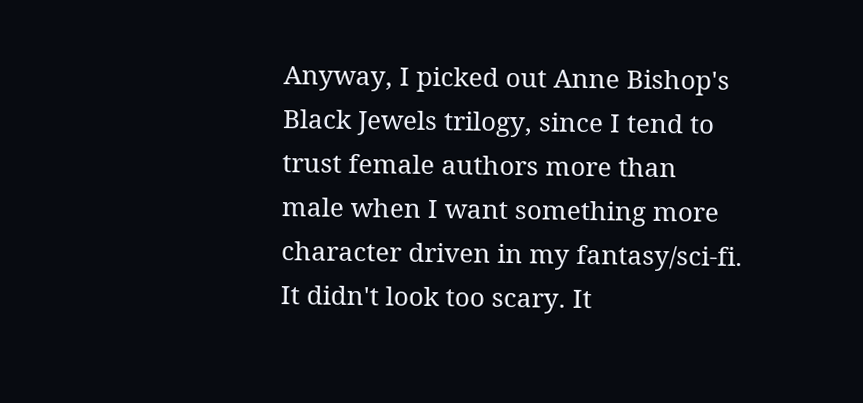Anyway, I picked out Anne Bishop's Black Jewels trilogy, since I tend to trust female authors more than male when I want something more character driven in my fantasy/sci-fi. It didn't look too scary. It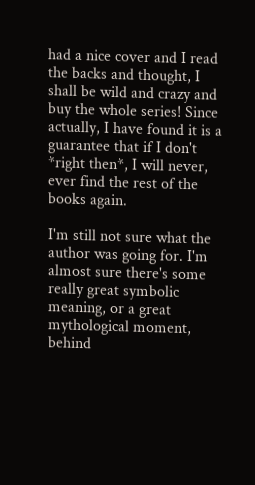had a nice cover and I read the backs and thought, I shall be wild and crazy and buy the whole series! Since actually, I have found it is a guarantee that if I don't *right then*, I will never, ever find the rest of the books again.

I'm still not sure what the author was going for. I'm almost sure there's some really great symbolic meaning, or a great mythological moment, behind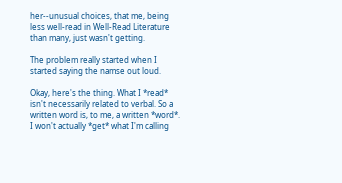her--unusual choices, that me, being less well-read in Well-Read Literature than many, just wasn't getting.

The problem really started when I started saying the namse out loud.

Okay, here's the thing. What I *read* isn't necessarily related to verbal. So a written word is, to me, a written *word*. I won't actually *get* what I'm calling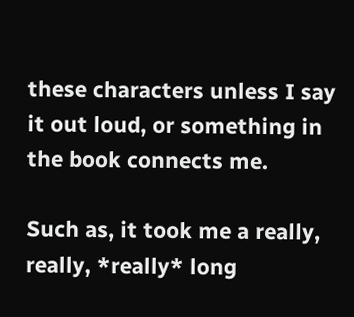these characters unless I say it out loud, or something in the book connects me.

Such as, it took me a really, really, *really* long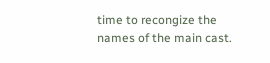time to recongize the names of the main cast.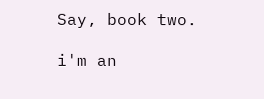Say, book two.

i'm an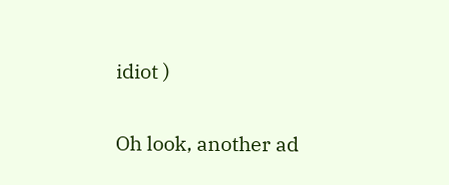idiot )

Oh look, another ad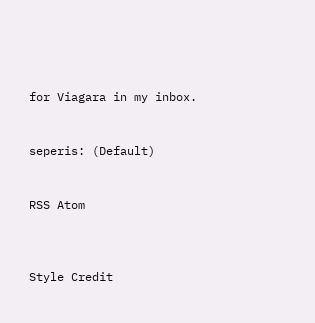for Viagara in my inbox.


seperis: (Default)


RSS Atom



Style Credit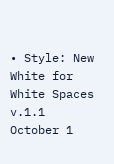• Style: New White for White Spaces v.1.1
October 1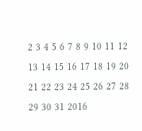2 3 4 5 6 7 8 9 10 11 12 13 14 15 16 17 18 19 20 21 22 23 24 25 26 27 28 29 30 31 2016